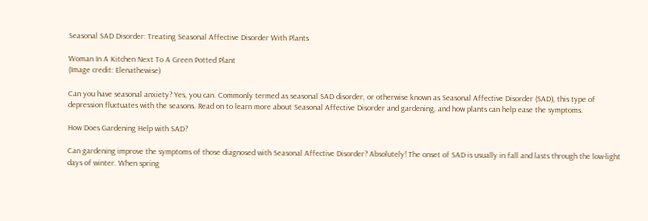Seasonal SAD Disorder: Treating Seasonal Affective Disorder With Plants

Woman In A Kitchen Next To A Green Potted Plant
(Image credit: Elenathewise)

Can you have seasonal anxiety? Yes, you can. Commonly termed as seasonal SAD disorder, or otherwise known as Seasonal Affective Disorder (SAD), this type of depression fluctuates with the seasons. Read on to learn more about Seasonal Affective Disorder and gardening, and how plants can help ease the symptoms.

How Does Gardening Help with SAD?

Can gardening improve the symptoms of those diagnosed with Seasonal Affective Disorder? Absolutely! The onset of SAD is usually in fall and lasts through the low-light days of winter. When spring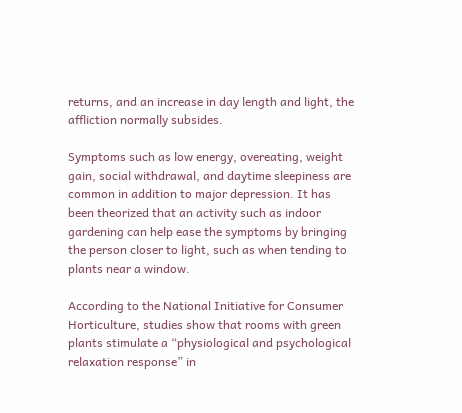returns, and an increase in day length and light, the affliction normally subsides.

Symptoms such as low energy, overeating, weight gain, social withdrawal, and daytime sleepiness are common in addition to major depression. It has been theorized that an activity such as indoor gardening can help ease the symptoms by bringing the person closer to light, such as when tending to plants near a window.

According to the National Initiative for Consumer Horticulture, studies show that rooms with green plants stimulate a “physiological and psychological relaxation response” in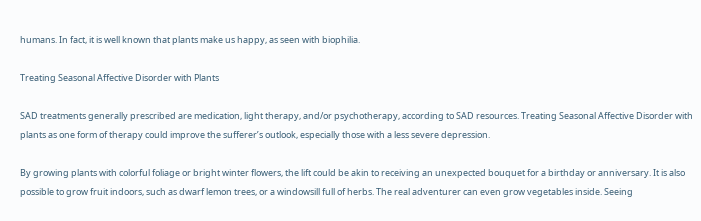humans. In fact, it is well known that plants make us happy, as seen with biophilia.

Treating Seasonal Affective Disorder with Plants

SAD treatments generally prescribed are medication, light therapy, and/or psychotherapy, according to SAD resources. Treating Seasonal Affective Disorder with plants as one form of therapy could improve the sufferer’s outlook, especially those with a less severe depression.

By growing plants with colorful foliage or bright winter flowers, the lift could be akin to receiving an unexpected bouquet for a birthday or anniversary. It is also possible to grow fruit indoors, such as dwarf lemon trees, or a windowsill full of herbs. The real adventurer can even grow vegetables inside. Seeing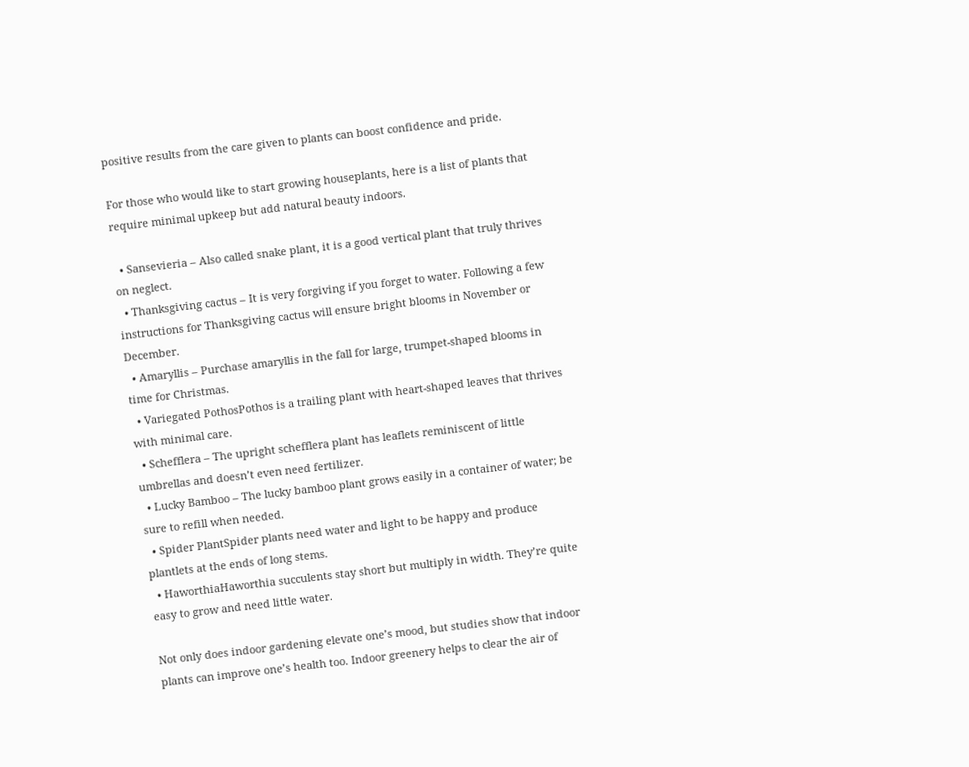positive results from the care given to plants can boost confidence and pride.

For those who would like to start growing houseplants, here is a list of plants that require minimal upkeep but add natural beauty indoors.

  • Sansevieria – Also called snake plant, it is a good vertical plant that truly thrives on neglect.
  • Thanksgiving cactus – It is very forgiving if you forget to water. Following a few instructions for Thanksgiving cactus will ensure bright blooms in November or December.
  • Amaryllis – Purchase amaryllis in the fall for large, trumpet-shaped blooms in time for Christmas.
  • Variegated PothosPothos is a trailing plant with heart-shaped leaves that thrives with minimal care.
  • Schefflera – The upright schefflera plant has leaflets reminiscent of little umbrellas and doesn’t even need fertilizer.
  • Lucky Bamboo – The lucky bamboo plant grows easily in a container of water; be sure to refill when needed.
  • Spider PlantSpider plants need water and light to be happy and produce plantlets at the ends of long stems.
  • HaworthiaHaworthia succulents stay short but multiply in width. They’re quite easy to grow and need little water.

Not only does indoor gardening elevate one’s mood, but studies show that indoor plants can improve one’s health too. Indoor greenery helps to clear the air of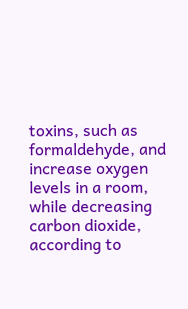toxins, such as formaldehyde, and increase oxygen levels in a room, while decreasing carbon dioxide, according to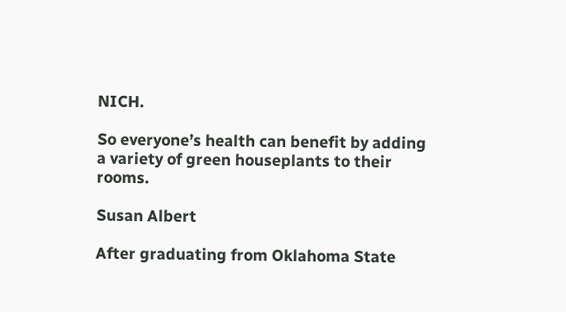NICH.

So everyone’s health can benefit by adding a variety of green houseplants to their rooms.

Susan Albert

After graduating from Oklahoma State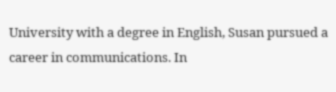University with a degree in English, Susan pursued a career in communications. In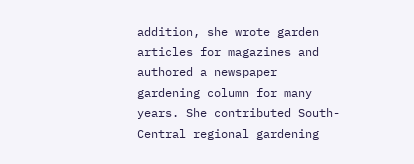addition, she wrote garden articles for magazines and authored a newspaper gardening column for many years. She contributed South-Central regional gardening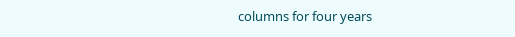columns for four years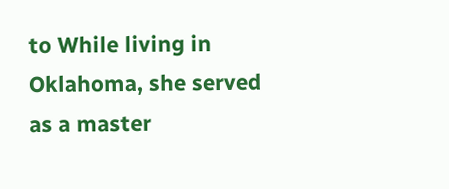to While living in Oklahoma, she served as a master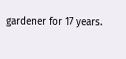gardener for 17 years.